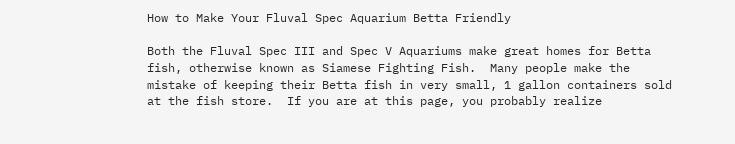How to Make Your Fluval Spec Aquarium Betta Friendly

Both the Fluval Spec III and Spec V Aquariums make great homes for Betta fish, otherwise known as Siamese Fighting Fish.  Many people make the mistake of keeping their Betta fish in very small, 1 gallon containers sold at the fish store.  If you are at this page, you probably realize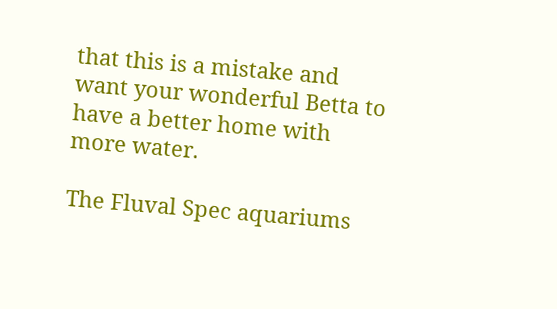that this is a mistake and want your wonderful Betta to have a better home with more water.

The Fluval Spec aquariums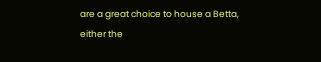are a great choice to house a Betta, either the